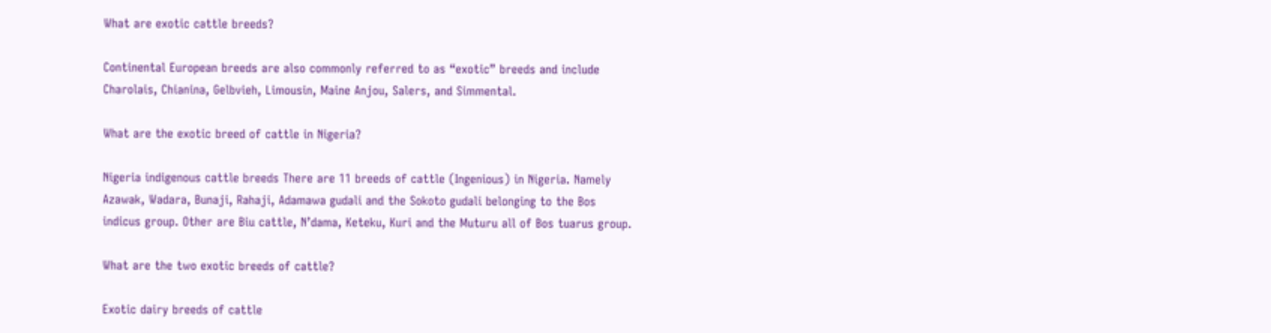What are exotic cattle breeds?

Continental European breeds are also commonly referred to as “exotic” breeds and include Charolais, Chianina, Gelbvieh, Limousin, Maine Anjou, Salers, and Simmental.

What are the exotic breed of cattle in Nigeria?

Nigeria indigenous cattle breeds There are 11 breeds of cattle (Ingenious) in Nigeria. Namely Azawak, Wadara, Bunaji, Rahaji, Adamawa gudali and the Sokoto gudali belonging to the Bos indicus group. Other are Biu cattle, N’dama, Keteku, Kuri and the Muturu all of Bos tuarus group.

What are the two exotic breeds of cattle?

Exotic dairy breeds of cattle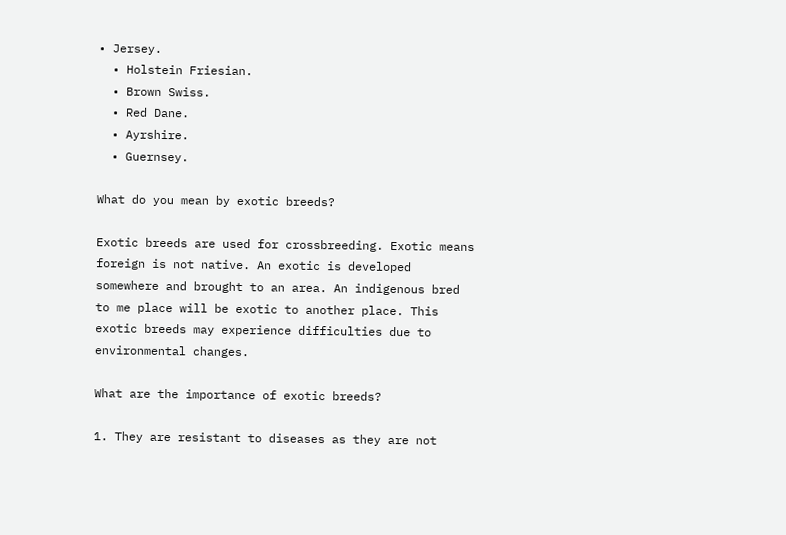• Jersey.
  • Holstein Friesian.
  • Brown Swiss.
  • Red Dane.
  • Ayrshire.
  • Guernsey.

What do you mean by exotic breeds?

Exotic breeds are used for crossbreeding. Exotic means foreign is not native. An exotic is developed somewhere and brought to an area. An indigenous bred to me place will be exotic to another place. This exotic breeds may experience difficulties due to environmental changes.

What are the importance of exotic breeds?

1. They are resistant to diseases as they are not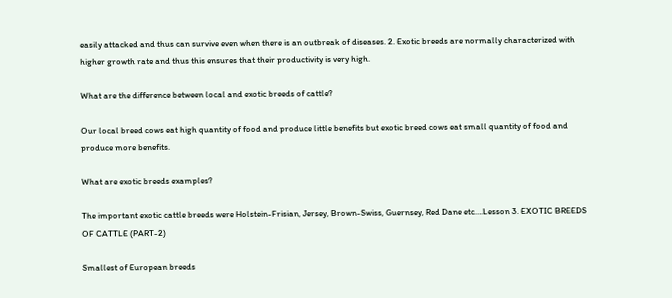easily attacked and thus can survive even when there is an outbreak of diseases. 2. Exotic breeds are normally characterized with higher growth rate and thus this ensures that their productivity is very high.

What are the difference between local and exotic breeds of cattle?

Our local breed cows eat high quantity of food and produce little benefits but exotic breed cows eat small quantity of food and produce more benefits.

What are exotic breeds examples?

The important exotic cattle breeds were Holstein-Frisian, Jersey, Brown-Swiss, Guernsey, Red Dane etc….Lesson 3. EXOTIC BREEDS OF CATTLE (PART-2)

Smallest of European breeds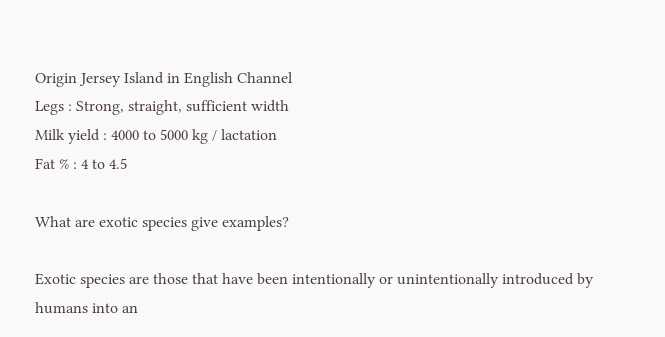Origin Jersey Island in English Channel
Legs : Strong, straight, sufficient width
Milk yield : 4000 to 5000 kg / lactation
Fat % : 4 to 4.5

What are exotic species give examples?

Exotic species are those that have been intentionally or unintentionally introduced by humans into an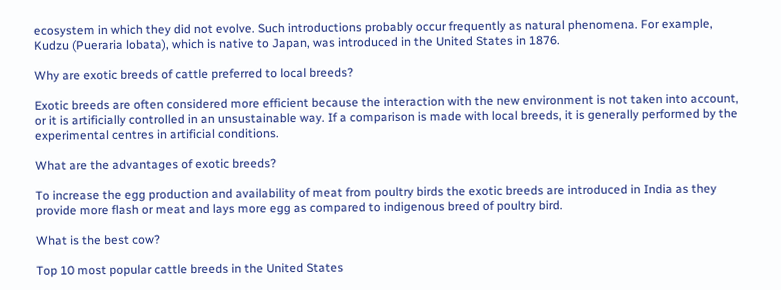ecosystem in which they did not evolve. Such introductions probably occur frequently as natural phenomena. For example, Kudzu (Pueraria lobata), which is native to Japan, was introduced in the United States in 1876.

Why are exotic breeds of cattle preferred to local breeds?

Exotic breeds are often considered more efficient because the interaction with the new environment is not taken into account, or it is artificially controlled in an unsustainable way. If a comparison is made with local breeds, it is generally performed by the experimental centres in artificial conditions.

What are the advantages of exotic breeds?

To increase the egg production and availability of meat from poultry birds the exotic breeds are introduced in India as they provide more flash or meat and lays more egg as compared to indigenous breed of poultry bird.

What is the best cow?

Top 10 most popular cattle breeds in the United States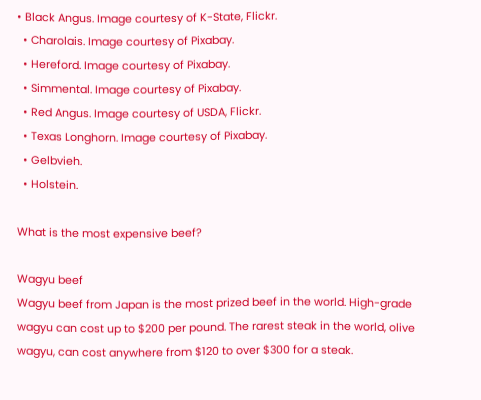• Black Angus. Image courtesy of K-State, Flickr.
  • Charolais. Image courtesy of Pixabay.
  • Hereford. Image courtesy of Pixabay.
  • Simmental. Image courtesy of Pixabay.
  • Red Angus. Image courtesy of USDA, Flickr.
  • Texas Longhorn. Image courtesy of Pixabay.
  • Gelbvieh.
  • Holstein.

What is the most expensive beef?

Wagyu beef
Wagyu beef from Japan is the most prized beef in the world. High-grade wagyu can cost up to $200 per pound. The rarest steak in the world, olive wagyu, can cost anywhere from $120 to over $300 for a steak.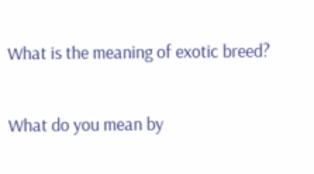What is the meaning of exotic breed?

What do you mean by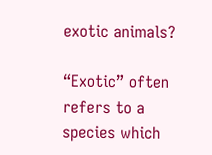exotic animals?

“Exotic” often refers to a species which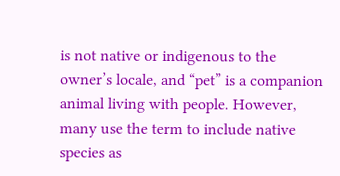is not native or indigenous to the owner’s locale, and “pet” is a companion animal living with people. However, many use the term to include native species as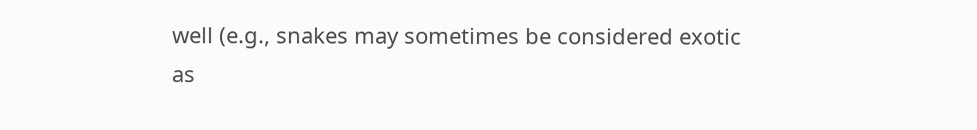well (e.g., snakes may sometimes be considered exotic as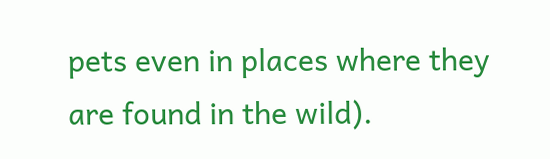pets even in places where they are found in the wild).